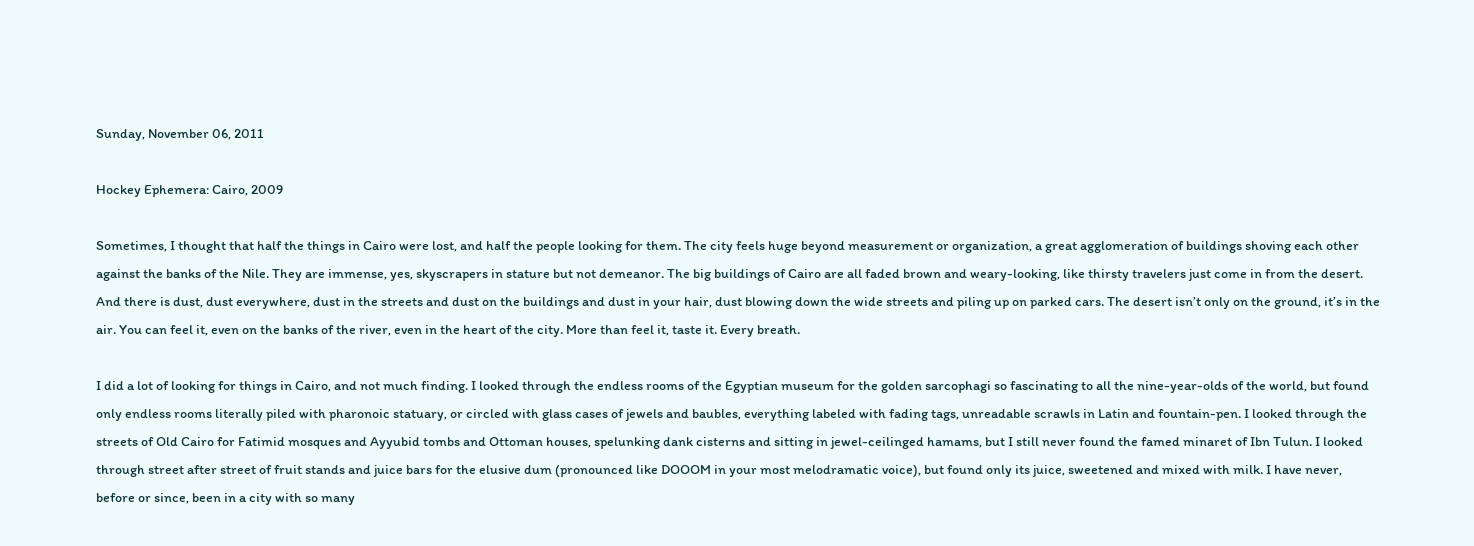Sunday, November 06, 2011

Hockey Ephemera: Cairo, 2009

Sometimes, I thought that half the things in Cairo were lost, and half the people looking for them. The city feels huge beyond measurement or organization, a great agglomeration of buildings shoving each other against the banks of the Nile. They are immense, yes, skyscrapers in stature but not demeanor. The big buildings of Cairo are all faded brown and weary-looking, like thirsty travelers just come in from the desert. And there is dust, dust everywhere, dust in the streets and dust on the buildings and dust in your hair, dust blowing down the wide streets and piling up on parked cars. The desert isn’t only on the ground, it’s in the air. You can feel it, even on the banks of the river, even in the heart of the city. More than feel it, taste it. Every breath.

I did a lot of looking for things in Cairo, and not much finding. I looked through the endless rooms of the Egyptian museum for the golden sarcophagi so fascinating to all the nine-year-olds of the world, but found only endless rooms literally piled with pharonoic statuary, or circled with glass cases of jewels and baubles, everything labeled with fading tags, unreadable scrawls in Latin and fountain-pen. I looked through the streets of Old Cairo for Fatimid mosques and Ayyubid tombs and Ottoman houses, spelunking dank cisterns and sitting in jewel-ceilinged hamams, but I still never found the famed minaret of Ibn Tulun. I looked through street after street of fruit stands and juice bars for the elusive dum (pronounced like DOOOM in your most melodramatic voice), but found only its juice, sweetened and mixed with milk. I have never, before or since, been in a city with so many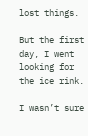lost things.

But the first day, I went looking for the ice rink.

I wasn’t sure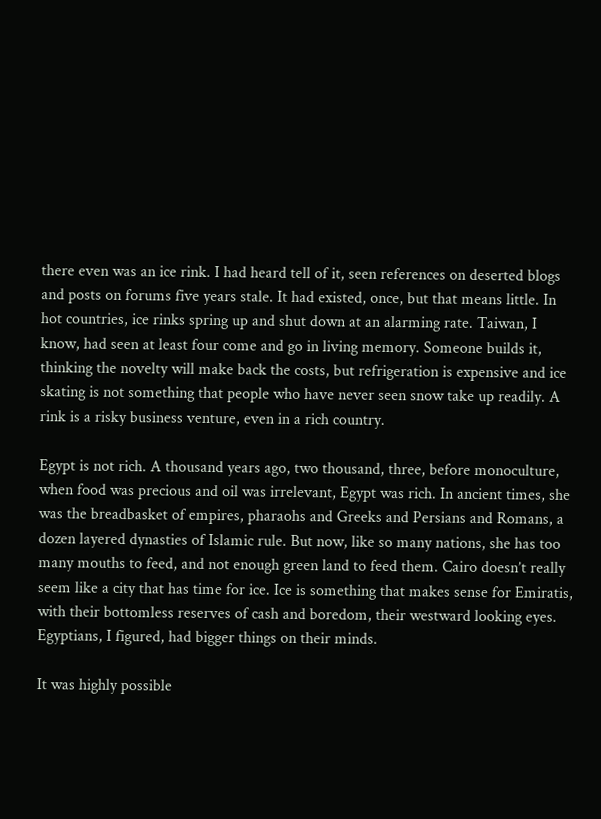there even was an ice rink. I had heard tell of it, seen references on deserted blogs and posts on forums five years stale. It had existed, once, but that means little. In hot countries, ice rinks spring up and shut down at an alarming rate. Taiwan, I know, had seen at least four come and go in living memory. Someone builds it, thinking the novelty will make back the costs, but refrigeration is expensive and ice skating is not something that people who have never seen snow take up readily. A rink is a risky business venture, even in a rich country.

Egypt is not rich. A thousand years ago, two thousand, three, before monoculture, when food was precious and oil was irrelevant, Egypt was rich. In ancient times, she was the breadbasket of empires, pharaohs and Greeks and Persians and Romans, a dozen layered dynasties of Islamic rule. But now, like so many nations, she has too many mouths to feed, and not enough green land to feed them. Cairo doesn’t really seem like a city that has time for ice. Ice is something that makes sense for Emiratis, with their bottomless reserves of cash and boredom, their westward looking eyes. Egyptians, I figured, had bigger things on their minds.

It was highly possible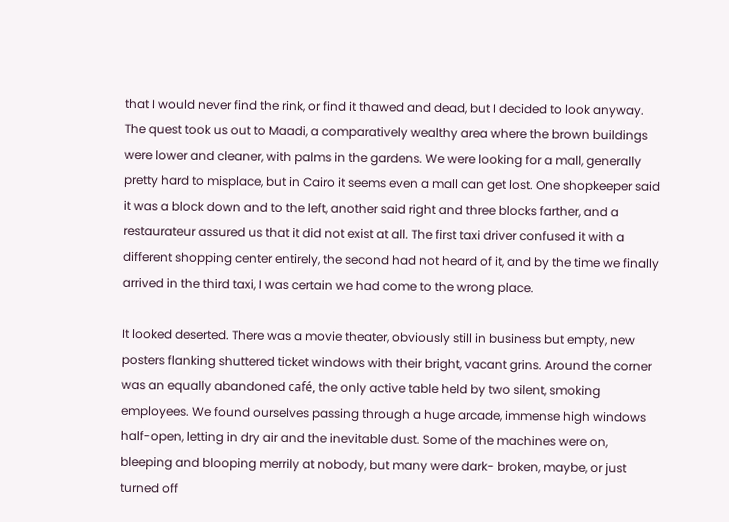that I would never find the rink, or find it thawed and dead, but I decided to look anyway. The quest took us out to Maadi, a comparatively wealthy area where the brown buildings were lower and cleaner, with palms in the gardens. We were looking for a mall, generally pretty hard to misplace, but in Cairo it seems even a mall can get lost. One shopkeeper said it was a block down and to the left, another said right and three blocks farther, and a restaurateur assured us that it did not exist at all. The first taxi driver confused it with a different shopping center entirely, the second had not heard of it, and by the time we finally arrived in the third taxi, I was certain we had come to the wrong place.

It looked deserted. There was a movie theater, obviously still in business but empty, new posters flanking shuttered ticket windows with their bright, vacant grins. Around the corner was an equally abandoned café, the only active table held by two silent, smoking employees. We found ourselves passing through a huge arcade, immense high windows half-open, letting in dry air and the inevitable dust. Some of the machines were on, bleeping and blooping merrily at nobody, but many were dark- broken, maybe, or just turned off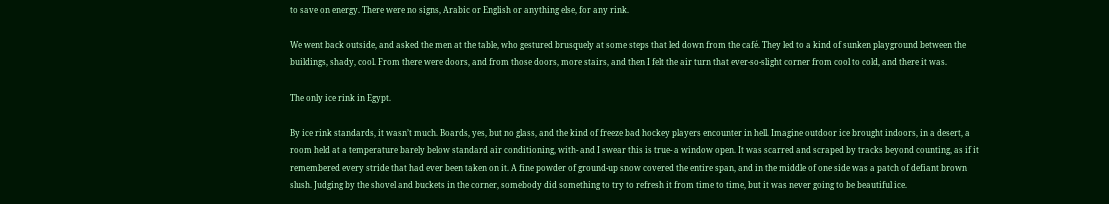to save on energy. There were no signs, Arabic or English or anything else, for any rink.

We went back outside, and asked the men at the table, who gestured brusquely at some steps that led down from the café. They led to a kind of sunken playground between the buildings, shady, cool. From there were doors, and from those doors, more stairs, and then I felt the air turn that ever-so-slight corner from cool to cold, and there it was.

The only ice rink in Egypt.

By ice rink standards, it wasn’t much. Boards, yes, but no glass, and the kind of freeze bad hockey players encounter in hell. Imagine outdoor ice brought indoors, in a desert, a room held at a temperature barely below standard air conditioning, with- and I swear this is true- a window open. It was scarred and scraped by tracks beyond counting, as if it remembered every stride that had ever been taken on it. A fine powder of ground-up snow covered the entire span, and in the middle of one side was a patch of defiant brown slush. Judging by the shovel and buckets in the corner, somebody did something to try to refresh it from time to time, but it was never going to be beautiful ice.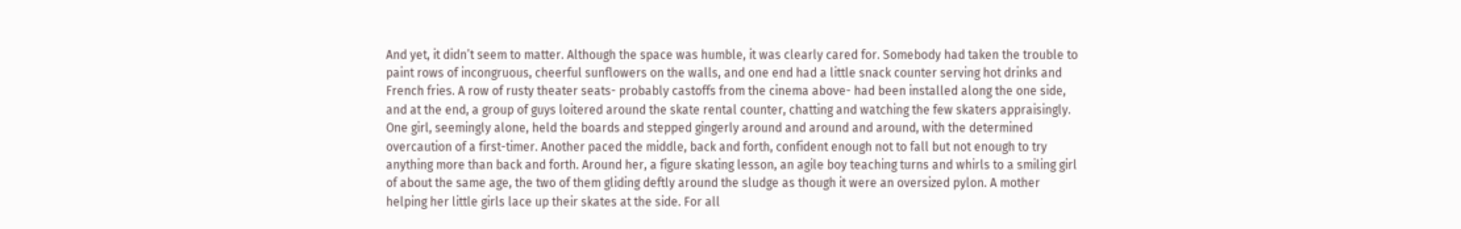And yet, it didn’t seem to matter. Although the space was humble, it was clearly cared for. Somebody had taken the trouble to paint rows of incongruous, cheerful sunflowers on the walls, and one end had a little snack counter serving hot drinks and French fries. A row of rusty theater seats- probably castoffs from the cinema above- had been installed along the one side, and at the end, a group of guys loitered around the skate rental counter, chatting and watching the few skaters appraisingly. One girl, seemingly alone, held the boards and stepped gingerly around and around and around, with the determined overcaution of a first-timer. Another paced the middle, back and forth, confident enough not to fall but not enough to try anything more than back and forth. Around her, a figure skating lesson, an agile boy teaching turns and whirls to a smiling girl of about the same age, the two of them gliding deftly around the sludge as though it were an oversized pylon. A mother helping her little girls lace up their skates at the side. For all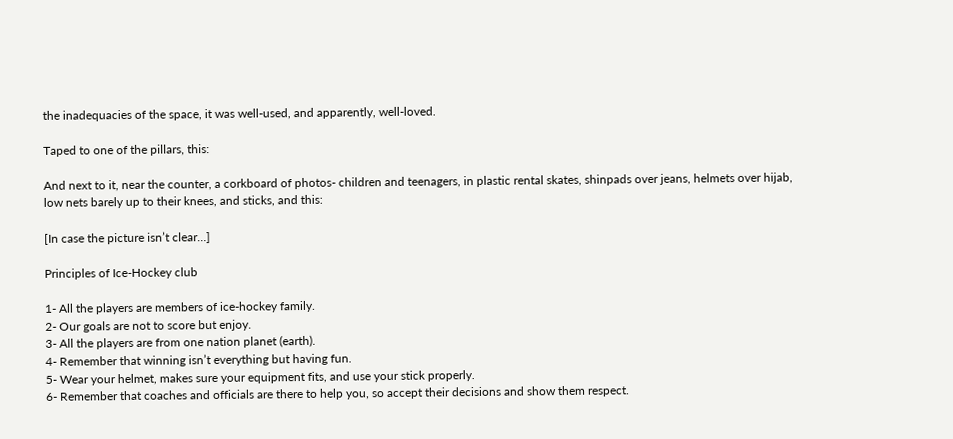the inadequacies of the space, it was well-used, and apparently, well-loved.

Taped to one of the pillars, this:

And next to it, near the counter, a corkboard of photos- children and teenagers, in plastic rental skates, shinpads over jeans, helmets over hijab, low nets barely up to their knees, and sticks, and this:

[In case the picture isn’t clear…]

Principles of Ice-Hockey club

1- All the players are members of ice-hockey family.
2- Our goals are not to score but enjoy.
3- All the players are from one nation planet (earth).
4- Remember that winning isn’t everything but having fun.
5- Wear your helmet, makes sure your equipment fits, and use your stick properly.
6- Remember that coaches and officials are there to help you, so accept their decisions and show them respect.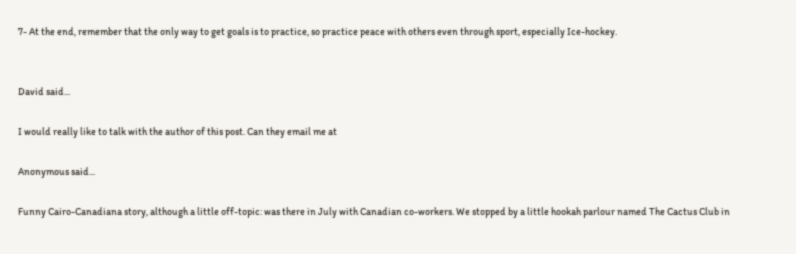7- At the end, remember that the only way to get goals is to practice, so practice peace with others even through sport, especially Ice-hockey.


David said...

I would really like to talk with the author of this post. Can they email me at

Anonymous said...

Funny Cairo-Canadiana story, although a little off-topic: was there in July with Canadian co-workers. We stopped by a little hookah parlour named The Cactus Club in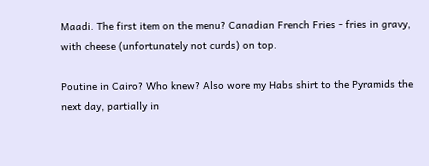Maadi. The first item on the menu? Canadian French Fries - fries in gravy, with cheese (unfortunately not curds) on top.

Poutine in Cairo? Who knew? Also wore my Habs shirt to the Pyramids the next day, partially in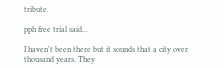tribute.

pph free trial said...

I haven't been there but it sounds that a city over thousand years. They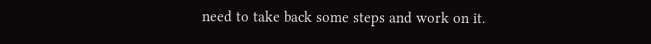need to take back some steps and work on it.